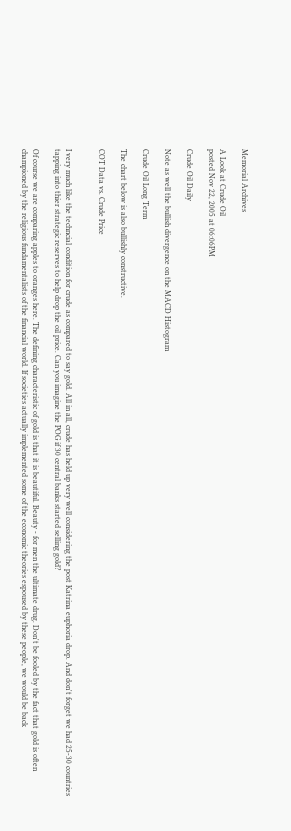Memorial Archives

A Look at Crude Oil
posted Nov 22, 2005 at 06:06PM

Crude Oil Daily

Note as well the bullish divergence on the MACD Histogram

Crude Oil Long Term

The chart below is also bullishly constructive.

COT Data vs. Crude Price


I very much like the techncial condition for crude as compared to say gold. All in all, crude has held up very well considering the post Katrina euphoria drop. And don't forget we had 25-30 countries tapping into thier strategic reserves to help drop the oil price. Can you imagine the POG if 30 central banks started selling gold?

Of course we are comparing apples to oranges here. The defining characteristic of gold is that it is beautiful. Beauty - for men the ultimate drug. Don't be fooled by the fact that gold is often championed by the religious fundamentalists of the financial world. If societies actually implemented some of the economic theories espoused by these people, we would be back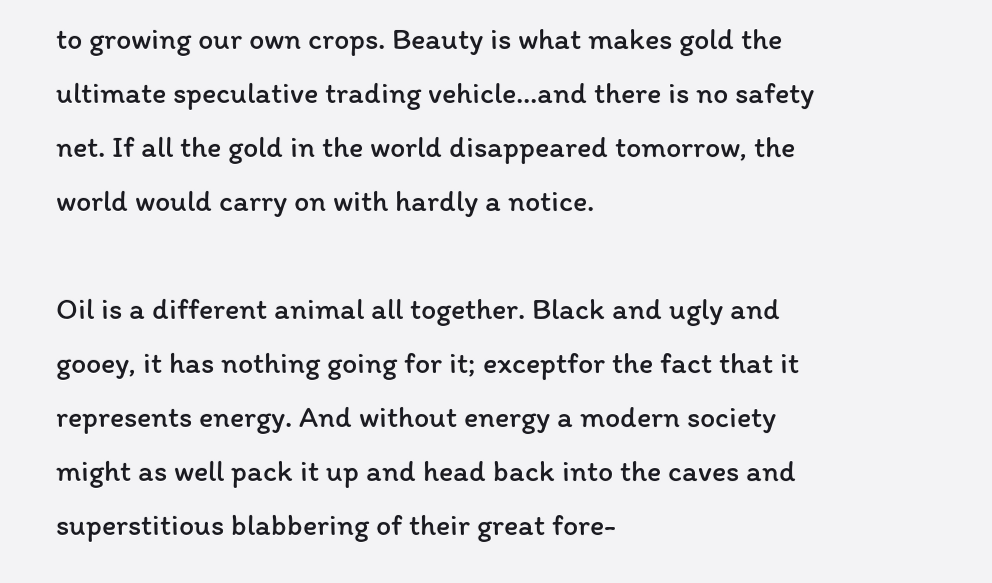to growing our own crops. Beauty is what makes gold the ultimate speculative trading vehicle...and there is no safety net. If all the gold in the world disappeared tomorrow, the world would carry on with hardly a notice.

Oil is a different animal all together. Black and ugly and gooey, it has nothing going for it; exceptfor the fact that it represents energy. And without energy a modern society might as well pack it up and head back into the caves and superstitious blabbering of their great fore-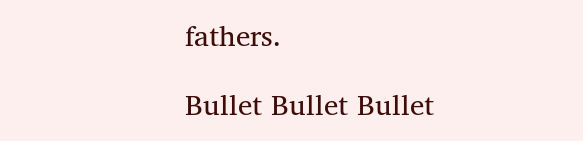fathers.

Bullet Bullet Bullet